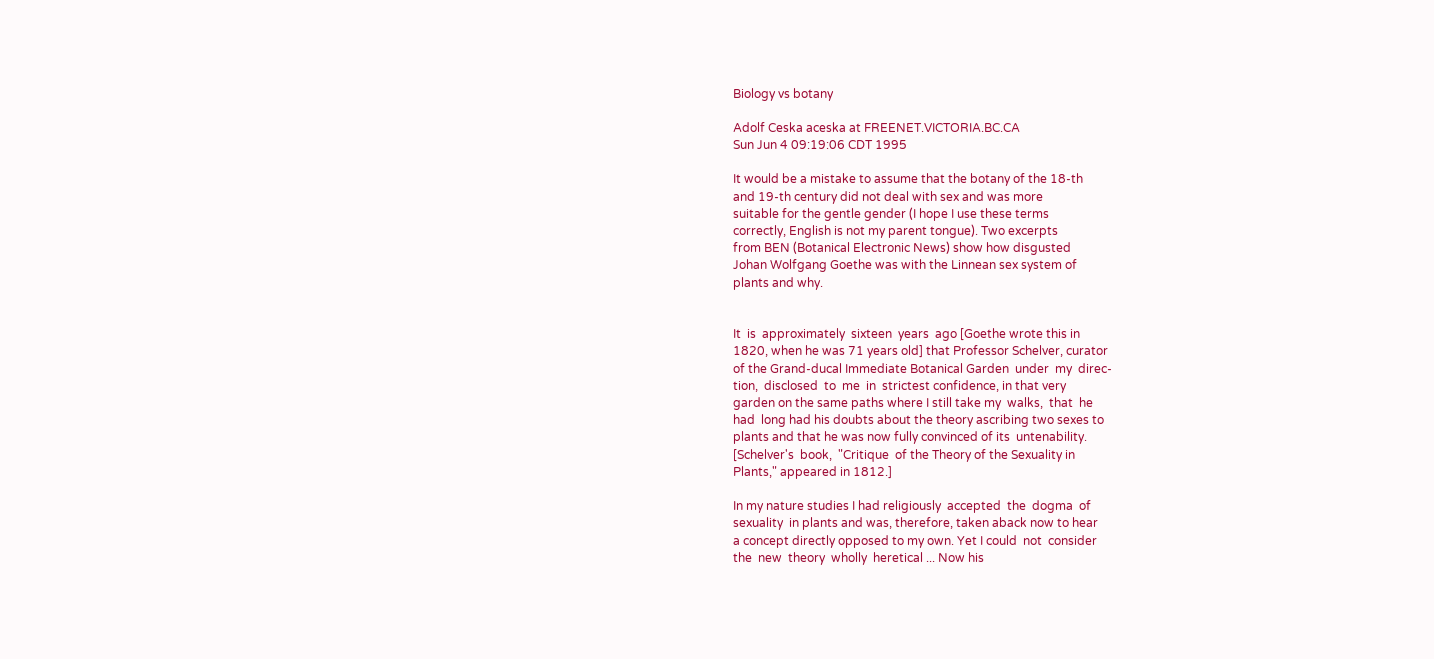Biology vs botany

Adolf Ceska aceska at FREENET.VICTORIA.BC.CA
Sun Jun 4 09:19:06 CDT 1995

It would be a mistake to assume that the botany of the 18-th
and 19-th century did not deal with sex and was more
suitable for the gentle gender (I hope I use these terms
correctly, English is not my parent tongue). Two excerpts
from BEN (Botanical Electronic News) show how disgusted
Johan Wolfgang Goethe was with the Linnean sex system of
plants and why.


It  is  approximately  sixteen  years  ago [Goethe wrote this in
1820, when he was 71 years old] that Professor Schelver, curator
of the Grand-ducal Immediate Botanical Garden  under  my  direc-
tion,  disclosed  to  me  in  strictest confidence, in that very
garden on the same paths where I still take my  walks,  that  he
had  long had his doubts about the theory ascribing two sexes to
plants and that he was now fully convinced of its  untenability.
[Schelver's  book,  "Critique  of the Theory of the Sexuality in
Plants," appeared in 1812.]

In my nature studies I had religiously  accepted  the  dogma  of
sexuality  in plants and was, therefore, taken aback now to hear
a concept directly opposed to my own. Yet I could  not  consider
the  new  theory  wholly  heretical ... Now his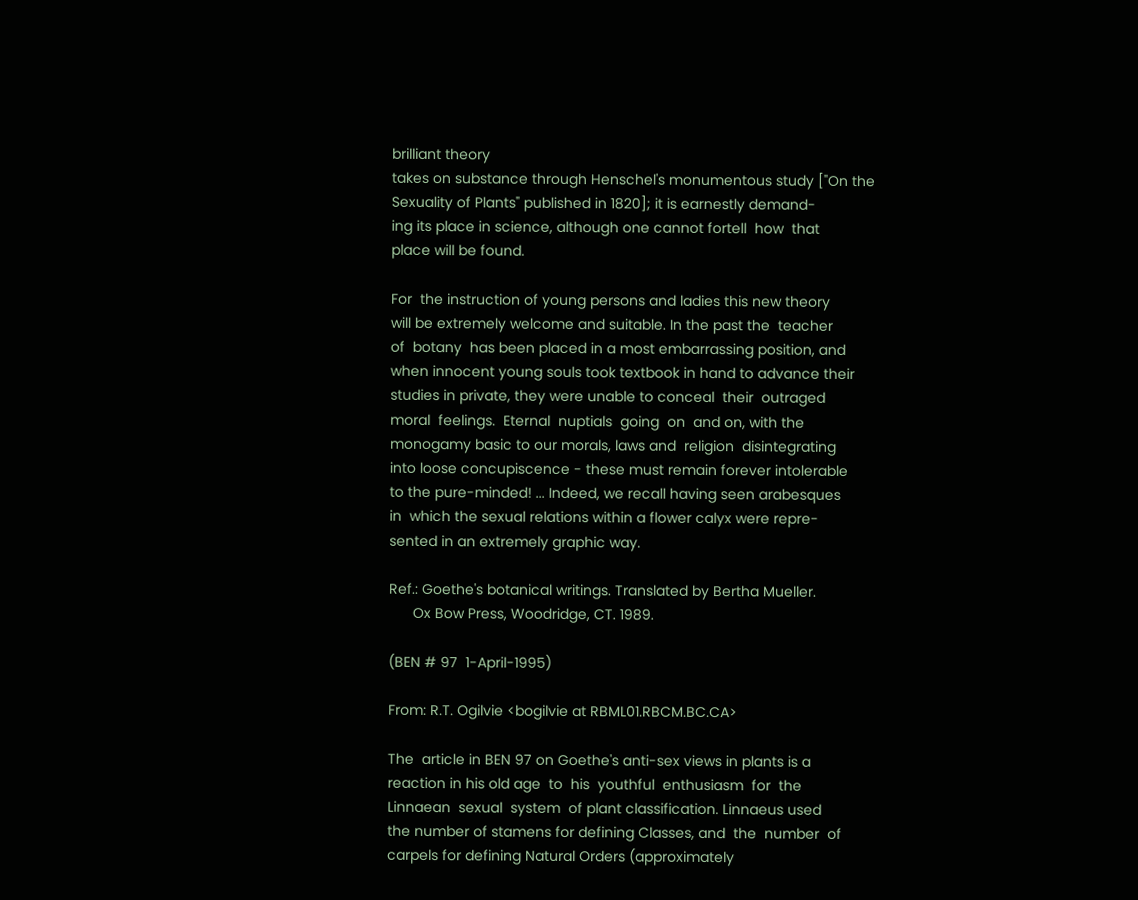brilliant theory
takes on substance through Henschel's monumentous study ["On the
Sexuality of Plants" published in 1820]; it is earnestly demand-
ing its place in science, although one cannot fortell  how  that
place will be found.

For  the instruction of young persons and ladies this new theory
will be extremely welcome and suitable. In the past the  teacher
of  botany  has been placed in a most embarrassing position, and
when innocent young souls took textbook in hand to advance their
studies in private, they were unable to conceal  their  outraged
moral  feelings.  Eternal  nuptials  going  on  and on, with the
monogamy basic to our morals, laws and  religion  disintegrating
into loose concupiscence - these must remain forever intolerable
to the pure-minded! ... Indeed, we recall having seen arabesques
in  which the sexual relations within a flower calyx were repre-
sented in an extremely graphic way.

Ref.: Goethe's botanical writings. Translated by Bertha Mueller.
      Ox Bow Press, Woodridge, CT. 1989.

(BEN # 97  1-April-1995)

From: R.T. Ogilvie <bogilvie at RBML01.RBCM.BC.CA>

The  article in BEN 97 on Goethe's anti-sex views in plants is a
reaction in his old age  to  his  youthful  enthusiasm  for  the
Linnaean  sexual  system  of plant classification. Linnaeus used
the number of stamens for defining Classes, and  the  number  of
carpels for defining Natural Orders (approximately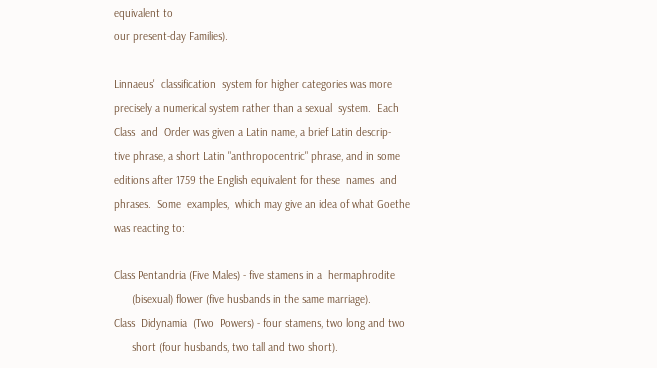equivalent to
our present-day Families).

Linnaeus'  classification  system for higher categories was more
precisely a numerical system rather than a sexual  system.  Each
Class  and  Order was given a Latin name, a brief Latin descrip-
tive phrase, a short Latin "anthropocentric" phrase, and in some
editions after 1759 the English equivalent for these  names  and
phrases.  Some  examples,  which may give an idea of what Goethe
was reacting to:

Class Pentandria (Five Males) - five stamens in a  hermaphrodite
      (bisexual) flower (five husbands in the same marriage).
Class  Didynamia  (Two  Powers) - four stamens, two long and two
      short (four husbands, two tall and two short).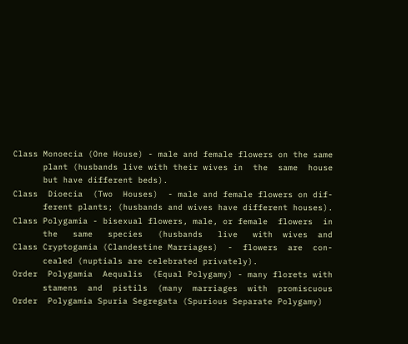Class Monoecia (One House) - male and female flowers on the same
      plant (husbands live with their wives in  the  same  house
      but have different beds).
Class  Dioecia  (Two  Houses)  - male and female flowers on dif-
      ferent plants; (husbands and wives have different houses).
Class Polygamia - bisexual flowers, male, or female  flowers  in
      the   same   species   (husbands   live   with  wives  and
Class Cryptogamia (Clandestine Marriages)  -  flowers  are  con-
      cealed (nuptials are celebrated privately).
Order  Polygamia  Aequalis  (Equal Polygamy) - many florets with
      stamens  and  pistils  (many  marriages  with  promiscuous
Order  Polygamia Spuria Segregata (Spurious Separate Polygamy)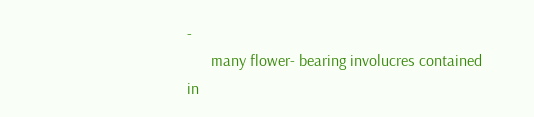-
      many flower- bearing involucres contained  in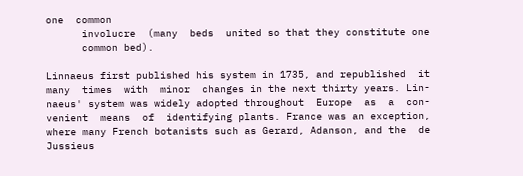one  common
      involucre  (many  beds  united so that they constitute one
      common bed).

Linnaeus first published his system in 1735, and republished  it
many  times  with  minor  changes in the next thirty years. Lin-
naeus' system was widely adopted throughout  Europe  as  a  con-
venient  means  of  identifying plants. France was an exception,
where many French botanists such as Gerard, Adanson, and the  de
Jussieus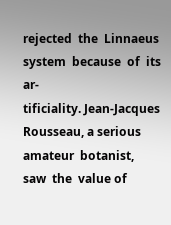rejected  the  Linnaeus  system  because  of  its  ar-
tificiality. Jean-Jacques Rousseau, a serious amateur  botanist,
saw  the  value of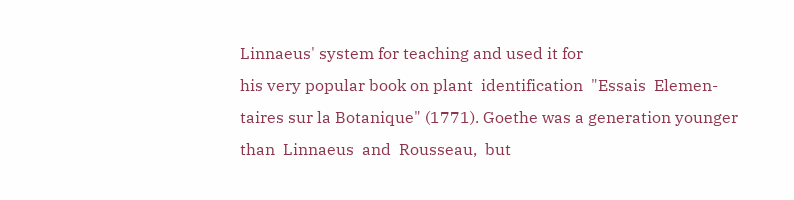Linnaeus' system for teaching and used it for
his very popular book on plant  identification  "Essais  Elemen-
taires sur la Botanique" (1771). Goethe was a generation younger
than  Linnaeus  and  Rousseau,  but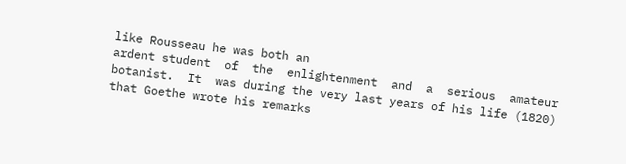like Rousseau he was both an
ardent student  of  the  enlightenment  and  a  serious  amateur
botanist.  It  was during the very last years of his life (1820)
that Goethe wrote his remarks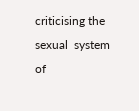criticising the sexual  system  of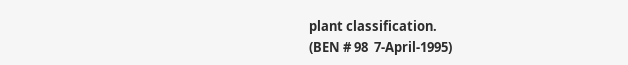plant classification.
(BEN # 98  7-April-1995)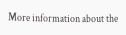More information about the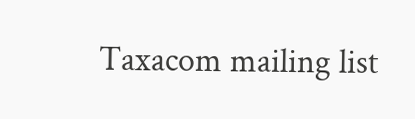Taxacom mailing list